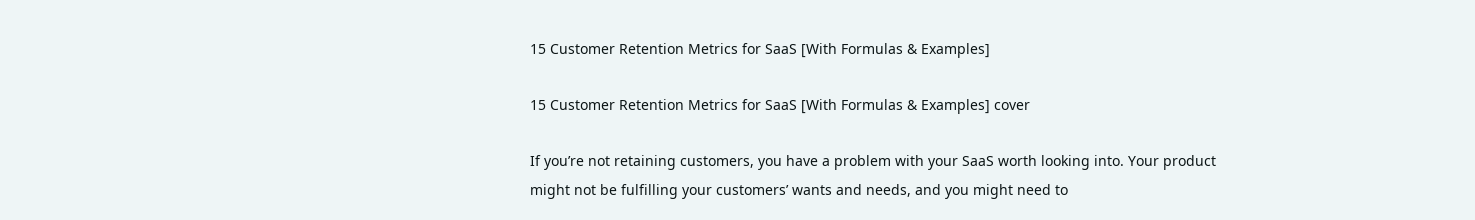15 Customer Retention Metrics for SaaS [With Formulas & Examples]

15 Customer Retention Metrics for SaaS [With Formulas & Examples] cover

If you’re not retaining customers, you have a problem with your SaaS worth looking into. Your product might not be fulfilling your customers’ wants and needs, and you might need to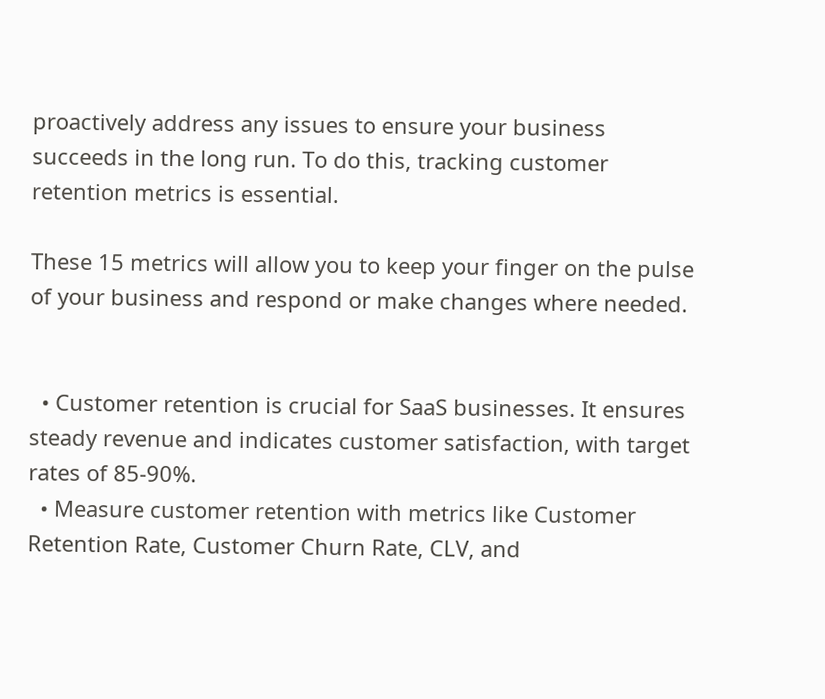proactively address any issues to ensure your business succeeds in the long run. To do this, tracking customer retention metrics is essential.

These 15 metrics will allow you to keep your finger on the pulse of your business and respond or make changes where needed.


  • Customer retention is crucial for SaaS businesses. It ensures steady revenue and indicates customer satisfaction, with target rates of 85-90%.
  • Measure customer retention with metrics like Customer Retention Rate, Customer Churn Rate, CLV, and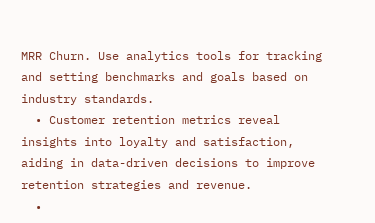MRR Churn. Use analytics tools for tracking and setting benchmarks and goals based on industry standards.
  • Customer retention metrics reveal insights into loyalty and satisfaction, aiding in data-driven decisions to improve retention strategies and revenue.
  •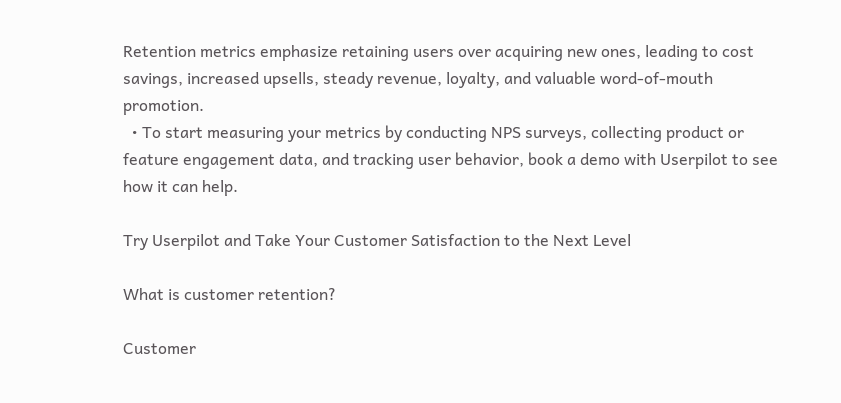Retention metrics emphasize retaining users over acquiring new ones, leading to cost savings, increased upsells, steady revenue, loyalty, and valuable word-of-mouth promotion.
  • To start measuring your metrics by conducting NPS surveys, collecting product or feature engagement data, and tracking user behavior, book a demo with Userpilot to see how it can help.

Try Userpilot and Take Your Customer Satisfaction to the Next Level

What is customer retention?

Customer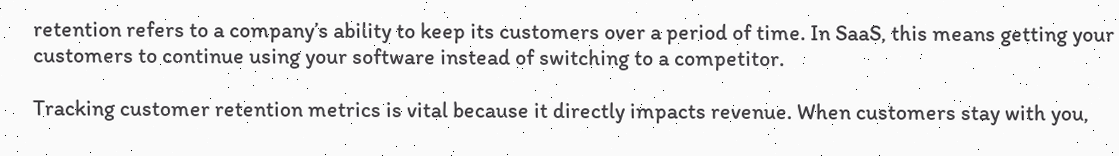retention refers to a company’s ability to keep its customers over a period of time. In SaaS, this means getting your customers to continue using your software instead of switching to a competitor.

Tracking customer retention metrics is vital because it directly impacts revenue. When customers stay with you,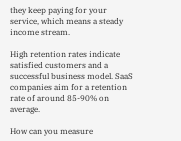they keep paying for your service, which means a steady income stream.

High retention rates indicate satisfied customers and a successful business model. SaaS companies aim for a retention rate of around 85-90% on average.

How can you measure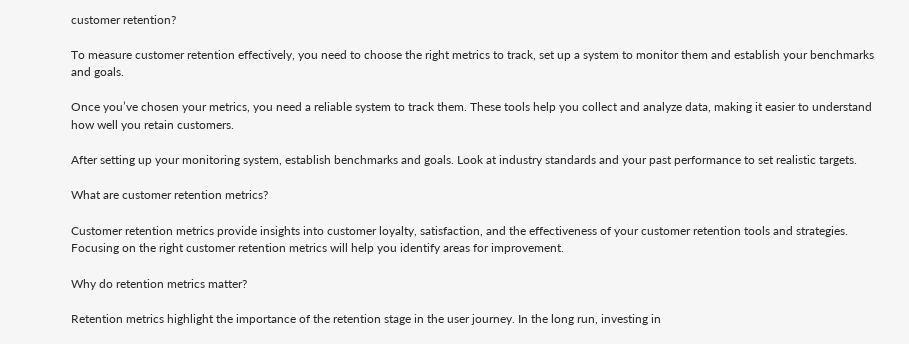customer retention?

To measure customer retention effectively, you need to choose the right metrics to track, set up a system to monitor them and establish your benchmarks and goals.

Once you’ve chosen your metrics, you need a reliable system to track them. These tools help you collect and analyze data, making it easier to understand how well you retain customers.

After setting up your monitoring system, establish benchmarks and goals. Look at industry standards and your past performance to set realistic targets.

What are customer retention metrics?

Customer retention metrics provide insights into customer loyalty, satisfaction, and the effectiveness of your customer retention tools and strategies. Focusing on the right customer retention metrics will help you identify areas for improvement.

Why do retention metrics matter?

Retention metrics highlight the importance of the retention stage in the user journey. In the long run, investing in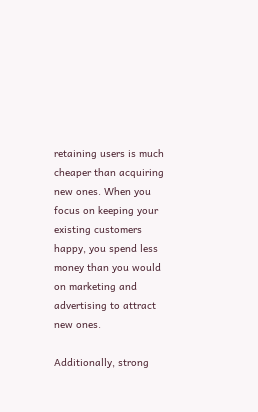retaining users is much cheaper than acquiring new ones. When you focus on keeping your existing customers happy, you spend less money than you would on marketing and advertising to attract new ones.

Additionally, strong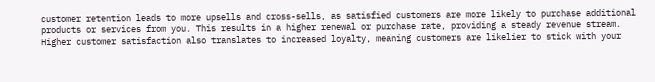customer retention leads to more upsells and cross-sells, as satisfied customers are more likely to purchase additional products or services from you. This results in a higher renewal or purchase rate, providing a steady revenue stream. Higher customer satisfaction also translates to increased loyalty, meaning customers are likelier to stick with your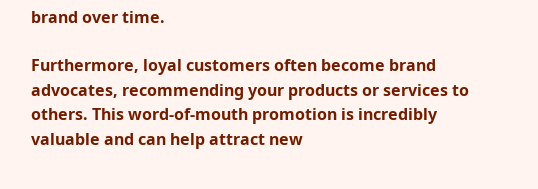brand over time.

Furthermore, loyal customers often become brand advocates, recommending your products or services to others. This word-of-mouth promotion is incredibly valuable and can help attract new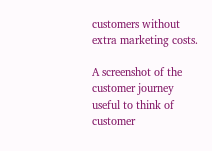customers without extra marketing costs.

A screenshot of the customer journey useful to think of customer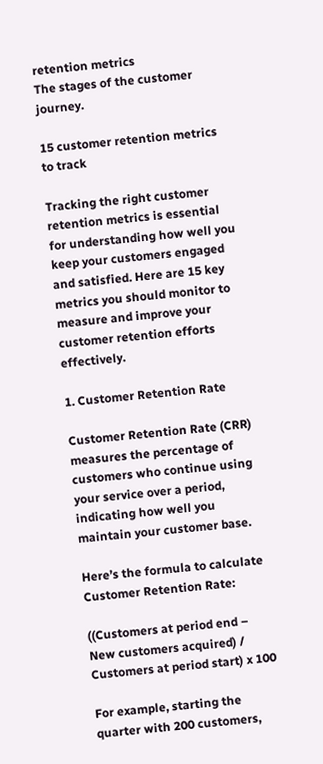retention metrics
The stages of the customer journey.

15 customer retention metrics to track

Tracking the right customer retention metrics is essential for understanding how well you keep your customers engaged and satisfied. Here are 15 key metrics you should monitor to measure and improve your customer retention efforts effectively.

1. Customer Retention Rate

Customer Retention Rate (CRR) measures the percentage of customers who continue using your service over a period, indicating how well you maintain your customer base.

Here’s the formula to calculate Customer Retention Rate:

((Customers at period end – New customers acquired) / Customers at period start) x 100

For example, starting the quarter with 200 customers,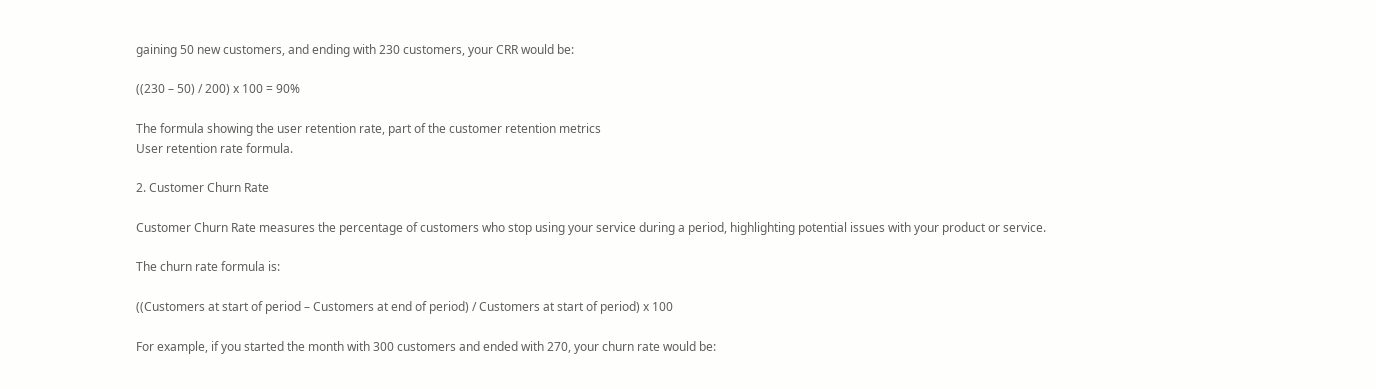gaining 50 new customers, and ending with 230 customers, your CRR would be:

((230 – 50) / 200) x 100 = 90%

The formula showing the user retention rate, part of the customer retention metrics
User retention rate formula.

2. Customer Churn Rate

Customer Churn Rate measures the percentage of customers who stop using your service during a period, highlighting potential issues with your product or service.

The churn rate formula is:

((Customers at start of period – Customers at end of period) / Customers at start of period) x 100

For example, if you started the month with 300 customers and ended with 270, your churn rate would be: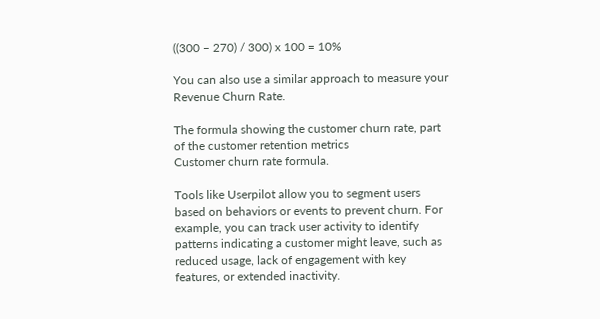((300 – 270) / 300) x 100 = 10%

You can also use a similar approach to measure your Revenue Churn Rate.

The formula showing the customer churn rate, part of the customer retention metrics
Customer churn rate formula.

Tools like Userpilot allow you to segment users based on behaviors or events to prevent churn. For example, you can track user activity to identify patterns indicating a customer might leave, such as reduced usage, lack of engagement with key features, or extended inactivity.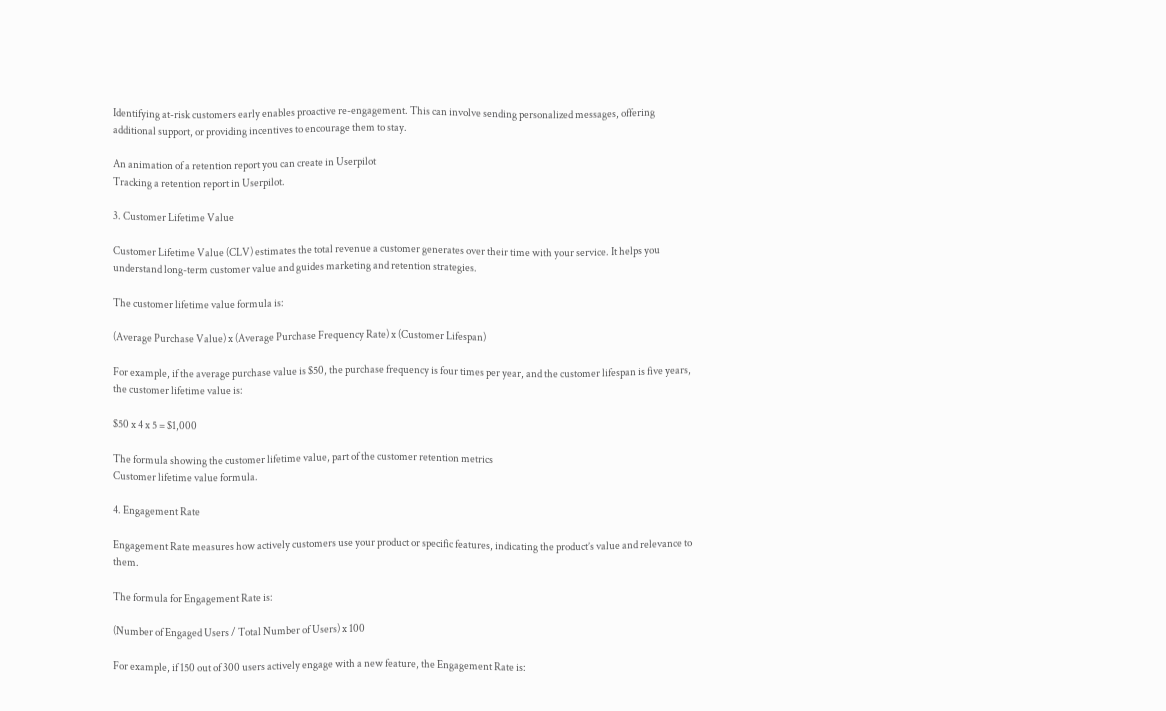Identifying at-risk customers early enables proactive re-engagement. This can involve sending personalized messages, offering additional support, or providing incentives to encourage them to stay.

An animation of a retention report you can create in Userpilot
Tracking a retention report in Userpilot.

3. Customer Lifetime Value

Customer Lifetime Value (CLV) estimates the total revenue a customer generates over their time with your service. It helps you understand long-term customer value and guides marketing and retention strategies.

The customer lifetime value formula is:

(Average Purchase Value) x (Average Purchase Frequency Rate) x (Customer Lifespan)

For example, if the average purchase value is $50, the purchase frequency is four times per year, and the customer lifespan is five years, the customer lifetime value is:

$50 x 4 x 5 = $1,000

The formula showing the customer lifetime value, part of the customer retention metrics
Customer lifetime value formula.

4. Engagement Rate

Engagement Rate measures how actively customers use your product or specific features, indicating the product’s value and relevance to them.

The formula for Engagement Rate is:

(Number of Engaged Users / Total Number of Users) x 100

For example, if 150 out of 300 users actively engage with a new feature, the Engagement Rate is: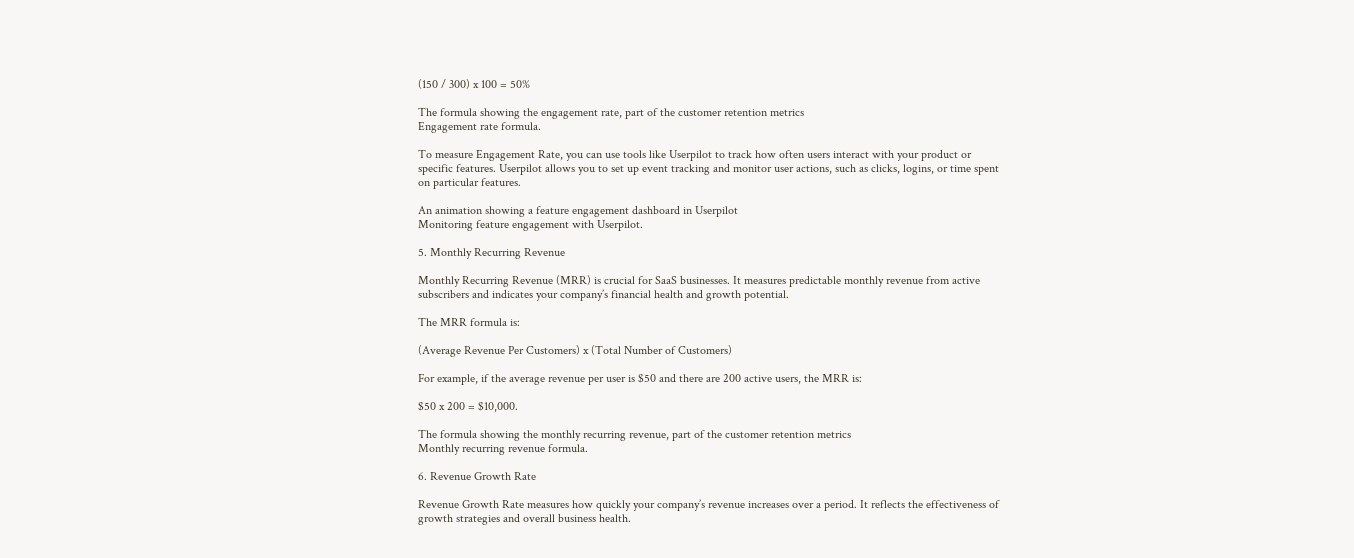(150 / 300) x 100 = 50%

The formula showing the engagement rate, part of the customer retention metrics
Engagement rate formula.

To measure Engagement Rate, you can use tools like Userpilot to track how often users interact with your product or specific features. Userpilot allows you to set up event tracking and monitor user actions, such as clicks, logins, or time spent on particular features.

An animation showing a feature engagement dashboard in Userpilot
Monitoring feature engagement with Userpilot.

5. Monthly Recurring Revenue

Monthly Recurring Revenue (MRR) is crucial for SaaS businesses. It measures predictable monthly revenue from active subscribers and indicates your company’s financial health and growth potential.

The MRR formula is:

(Average Revenue Per Customers) x (Total Number of Customers)

For example, if the average revenue per user is $50 and there are 200 active users, the MRR is:

$50 x 200 = $10,000.

The formula showing the monthly recurring revenue, part of the customer retention metrics
Monthly recurring revenue formula.

6. Revenue Growth Rate

Revenue Growth Rate measures how quickly your company’s revenue increases over a period. It reflects the effectiveness of growth strategies and overall business health.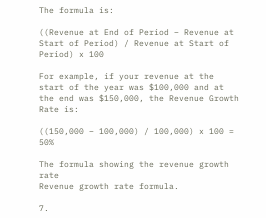The formula is:

((Revenue at End of Period – Revenue at Start of Period) / Revenue at Start of Period) x 100

For example, if your revenue at the start of the year was $100,000 and at the end was $150,000, the Revenue Growth Rate is:

((150,000 – 100,000) / 100,000) x 100 = 50%

The formula showing the revenue growth rate
Revenue growth rate formula.

7.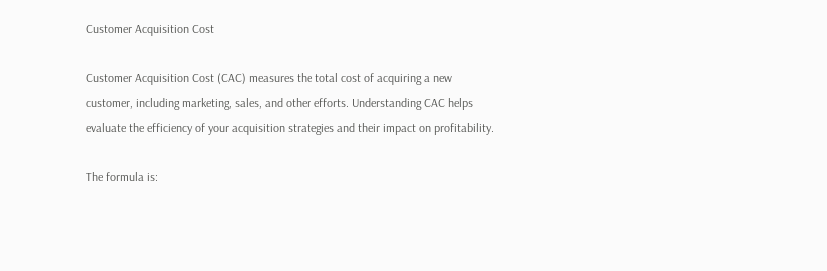Customer Acquisition Cost

Customer Acquisition Cost (CAC) measures the total cost of acquiring a new customer, including marketing, sales, and other efforts. Understanding CAC helps evaluate the efficiency of your acquisition strategies and their impact on profitability.

The formula is: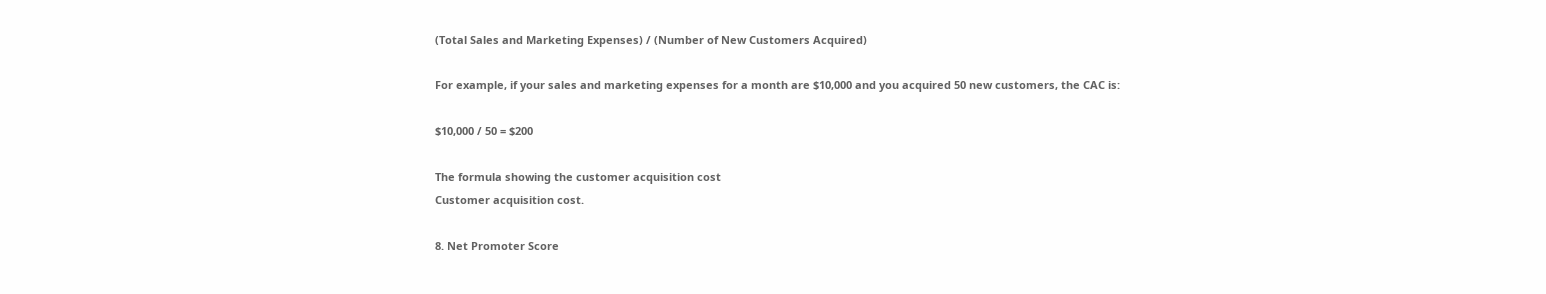(Total Sales and Marketing Expenses) / (Number of New Customers Acquired)

For example, if your sales and marketing expenses for a month are $10,000 and you acquired 50 new customers, the CAC is:

$10,000 / 50 = $200

The formula showing the customer acquisition cost
Customer acquisition cost.

8. Net Promoter Score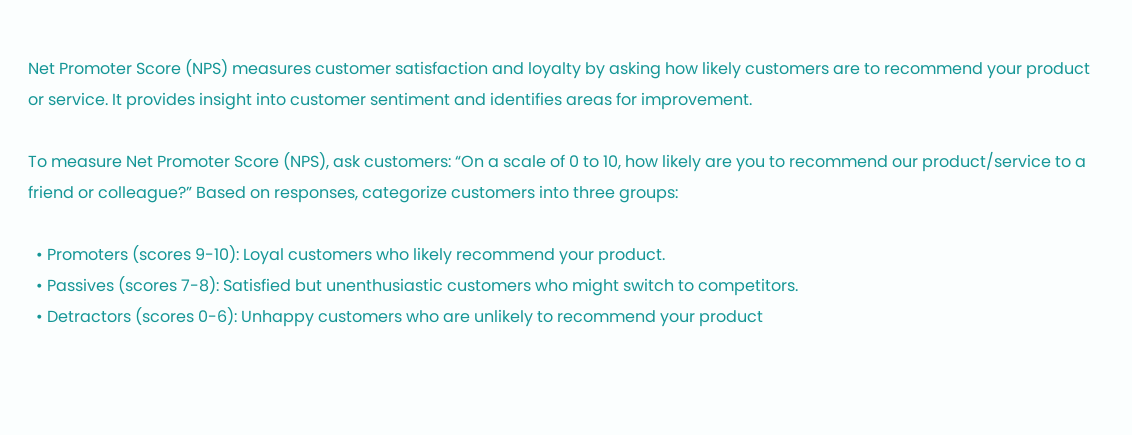Net Promoter Score (NPS) measures customer satisfaction and loyalty by asking how likely customers are to recommend your product or service. It provides insight into customer sentiment and identifies areas for improvement.

To measure Net Promoter Score (NPS), ask customers: “On a scale of 0 to 10, how likely are you to recommend our product/service to a friend or colleague?” Based on responses, categorize customers into three groups:

  • Promoters (scores 9-10): Loyal customers who likely recommend your product.
  • Passives (scores 7-8): Satisfied but unenthusiastic customers who might switch to competitors.
  • Detractors (scores 0-6): Unhappy customers who are unlikely to recommend your product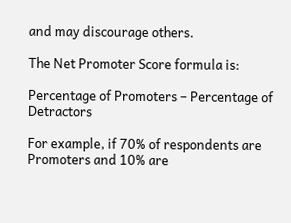and may discourage others.

The Net Promoter Score formula is:

Percentage of Promoters – Percentage of Detractors

For example, if 70% of respondents are Promoters and 10% are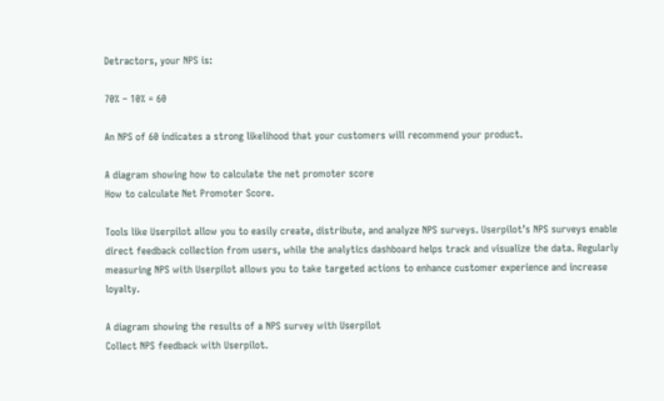Detractors, your NPS is:

70% – 10% = 60

An NPS of 60 indicates a strong likelihood that your customers will recommend your product.

A diagram showing how to calculate the net promoter score
How to calculate Net Promoter Score.

Tools like Userpilot allow you to easily create, distribute, and analyze NPS surveys. Userpilot’s NPS surveys enable direct feedback collection from users, while the analytics dashboard helps track and visualize the data. Regularly measuring NPS with Userpilot allows you to take targeted actions to enhance customer experience and increase loyalty.

A diagram showing the results of a NPS survey with Userpilot
Collect NPS feedback with Userpilot.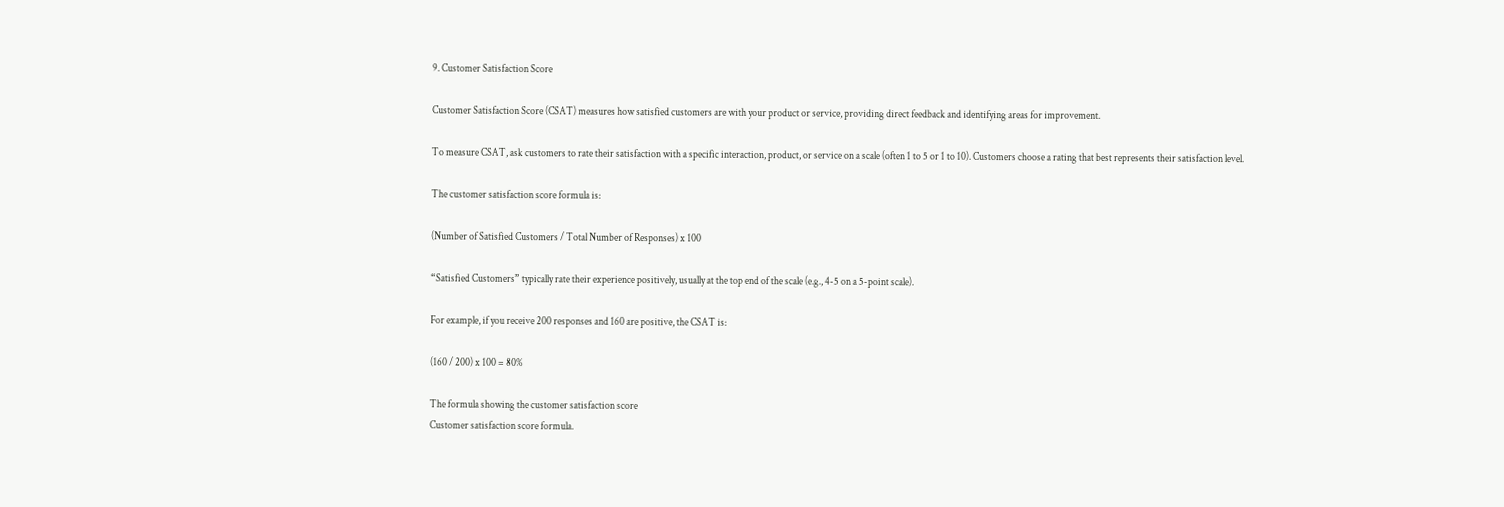9. Customer Satisfaction Score

Customer Satisfaction Score (CSAT) measures how satisfied customers are with your product or service, providing direct feedback and identifying areas for improvement.

To measure CSAT, ask customers to rate their satisfaction with a specific interaction, product, or service on a scale (often 1 to 5 or 1 to 10). Customers choose a rating that best represents their satisfaction level.

The customer satisfaction score formula is:

(Number of Satisfied Customers / Total Number of Responses) x 100

“Satisfied Customers” typically rate their experience positively, usually at the top end of the scale (e.g., 4-5 on a 5-point scale).

For example, if you receive 200 responses and 160 are positive, the CSAT is:

(160 / 200) x 100 = 80%

The formula showing the customer satisfaction score
Customer satisfaction score formula.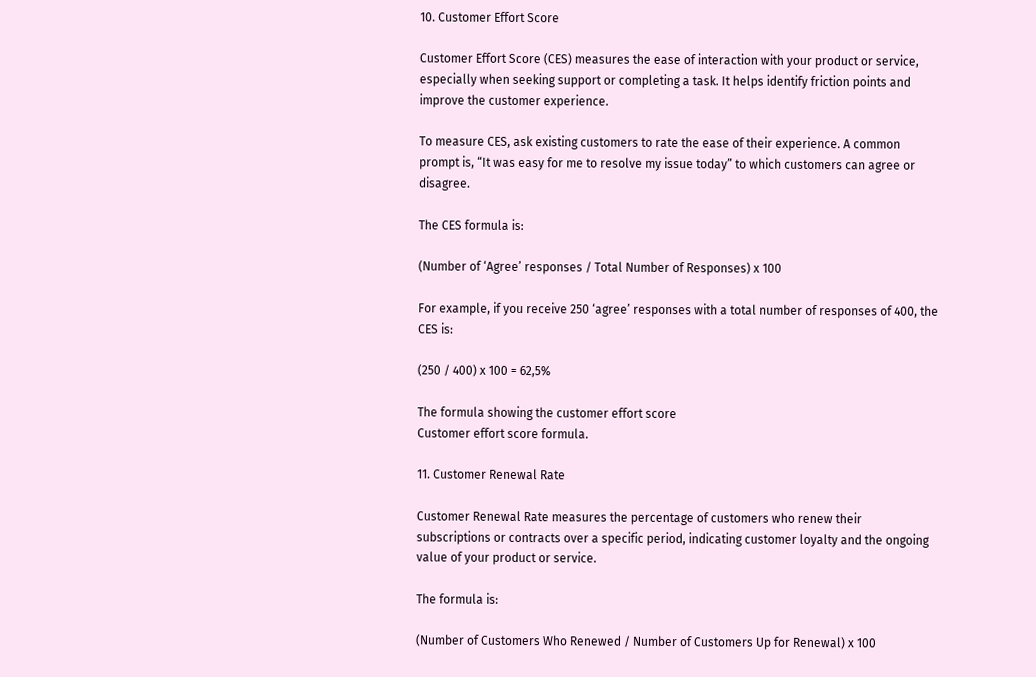10. Customer Effort Score

Customer Effort Score (CES) measures the ease of interaction with your product or service, especially when seeking support or completing a task. It helps identify friction points and improve the customer experience.

To measure CES, ask existing customers to rate the ease of their experience. A common prompt is, “It was easy for me to resolve my issue today” to which customers can agree or disagree.

The CES formula is:

(Number of ‘Agree’ responses / Total Number of Responses) x 100

For example, if you receive 250 ‘agree’ responses with a total number of responses of 400, the CES is:

(250 / 400) x 100 = 62,5%

The formula showing the customer effort score
Customer effort score formula.

11. Customer Renewal Rate

Customer Renewal Rate measures the percentage of customers who renew their subscriptions or contracts over a specific period, indicating customer loyalty and the ongoing value of your product or service.

The formula is:

(Number of Customers Who Renewed / Number of Customers Up for Renewal) x 100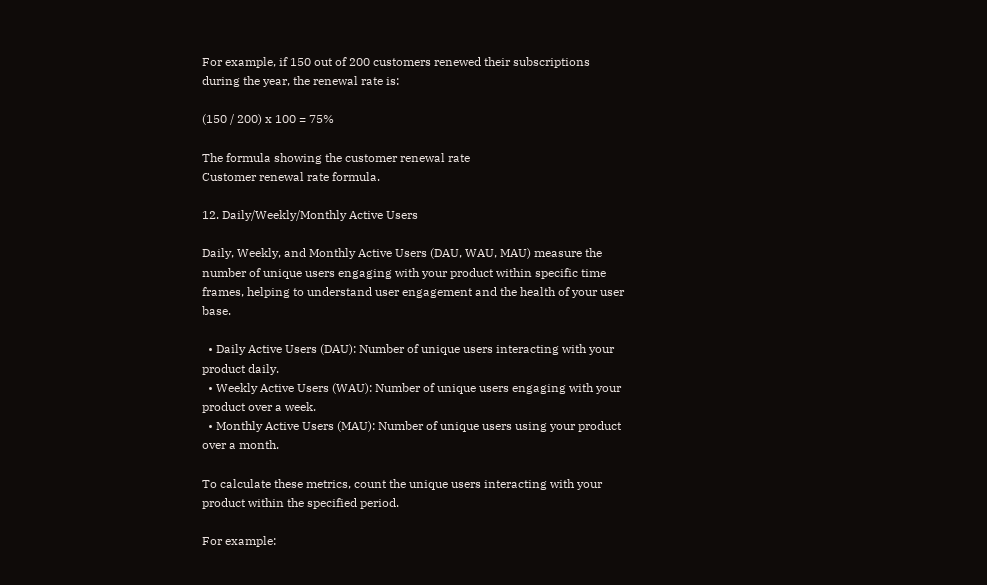For example, if 150 out of 200 customers renewed their subscriptions during the year, the renewal rate is:

(150 / 200) x 100 = 75%

The formula showing the customer renewal rate
Customer renewal rate formula.

12. Daily/Weekly/Monthly Active Users

Daily, Weekly, and Monthly Active Users (DAU, WAU, MAU) measure the number of unique users engaging with your product within specific time frames, helping to understand user engagement and the health of your user base.

  • Daily Active Users (DAU): Number of unique users interacting with your product daily.
  • Weekly Active Users (WAU): Number of unique users engaging with your product over a week.
  • Monthly Active Users (MAU): Number of unique users using your product over a month.

To calculate these metrics, count the unique users interacting with your product within the specified period.

For example: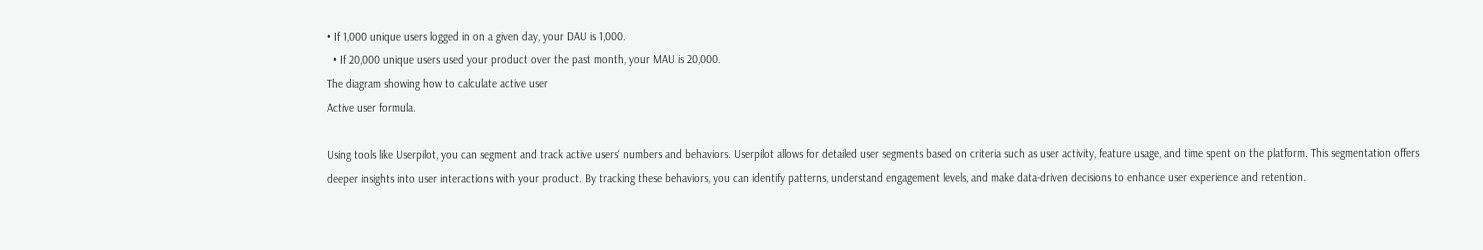• If 1,000 unique users logged in on a given day, your DAU is 1,000.
  • If 20,000 unique users used your product over the past month, your MAU is 20,000.
The diagram showing how to calculate active user
Active user formula.

Using tools like Userpilot, you can segment and track active users‘ numbers and behaviors. Userpilot allows for detailed user segments based on criteria such as user activity, feature usage, and time spent on the platform. This segmentation offers deeper insights into user interactions with your product. By tracking these behaviors, you can identify patterns, understand engagement levels, and make data-driven decisions to enhance user experience and retention.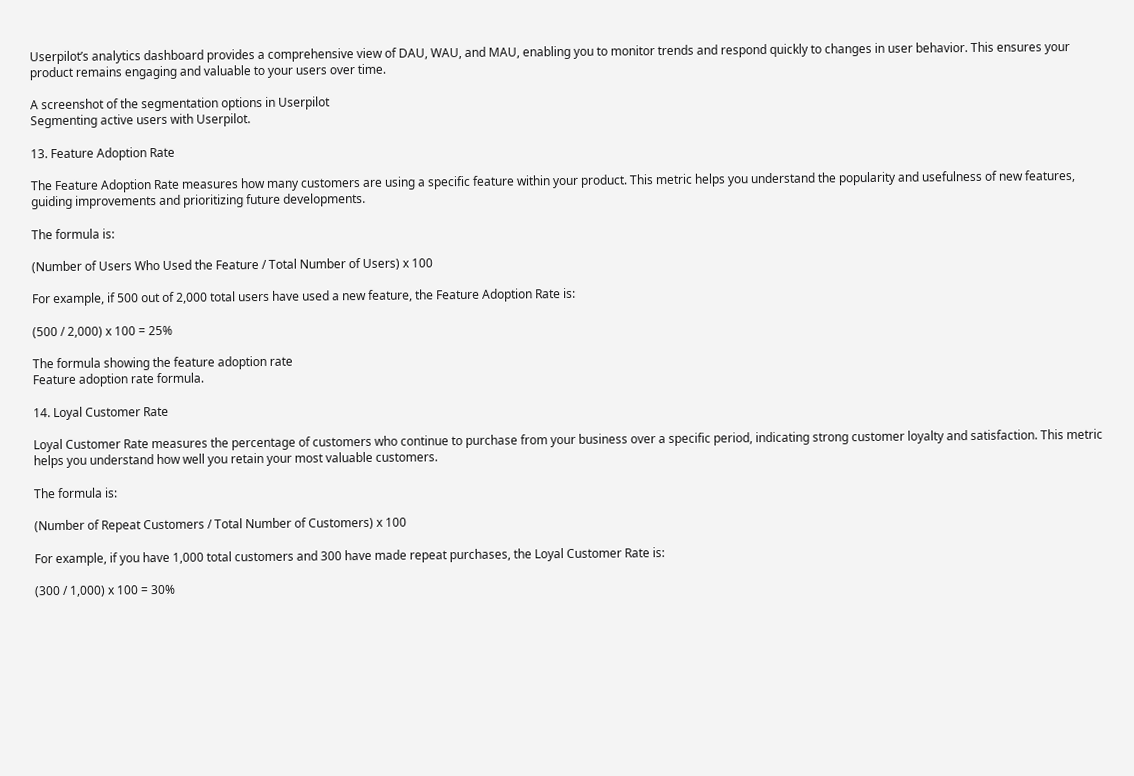Userpilot’s analytics dashboard provides a comprehensive view of DAU, WAU, and MAU, enabling you to monitor trends and respond quickly to changes in user behavior. This ensures your product remains engaging and valuable to your users over time.

A screenshot of the segmentation options in Userpilot
Segmenting active users with Userpilot.

13. Feature Adoption Rate

The Feature Adoption Rate measures how many customers are using a specific feature within your product. This metric helps you understand the popularity and usefulness of new features, guiding improvements and prioritizing future developments.

The formula is:

(Number of Users Who Used the Feature / Total Number of Users) x 100

For example, if 500 out of 2,000 total users have used a new feature, the Feature Adoption Rate is:

(500 / 2,000) x 100 = 25%

The formula showing the feature adoption rate
Feature adoption rate formula.

14. Loyal Customer Rate

Loyal Customer Rate measures the percentage of customers who continue to purchase from your business over a specific period, indicating strong customer loyalty and satisfaction. This metric helps you understand how well you retain your most valuable customers.

The formula is:

(Number of Repeat Customers / Total Number of Customers) x 100

For example, if you have 1,000 total customers and 300 have made repeat purchases, the Loyal Customer Rate is:

(300 / 1,000) x 100 = 30%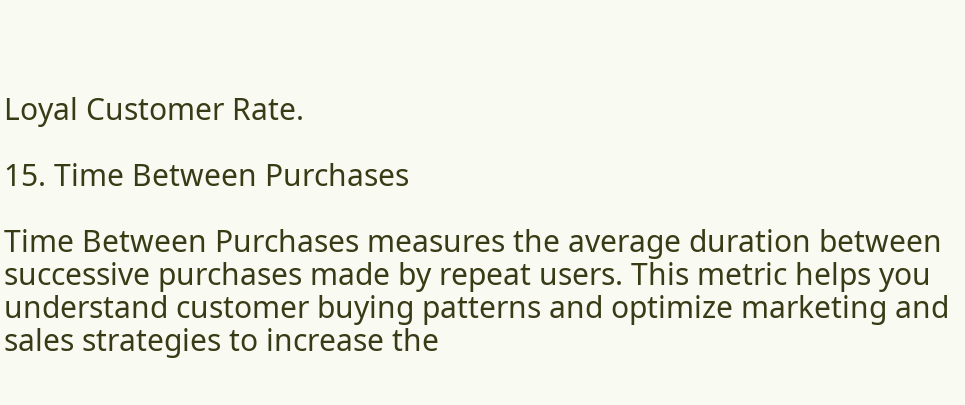Loyal Customer Rate.

15. Time Between Purchases

Time Between Purchases measures the average duration between successive purchases made by repeat users. This metric helps you understand customer buying patterns and optimize marketing and sales strategies to increase the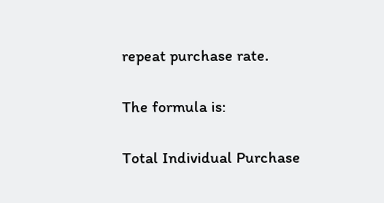repeat purchase rate.

The formula is:

Total Individual Purchase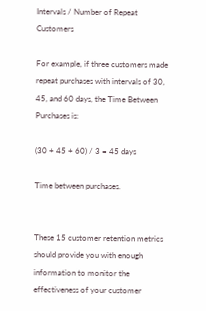Intervals / Number of Repeat Customers

For example, if three customers made repeat purchases with intervals of 30, 45, and 60 days, the Time Between Purchases is:

(30 + 45 + 60) / 3 = 45 days

Time between purchases.


These 15 customer retention metrics should provide you with enough information to monitor the effectiveness of your customer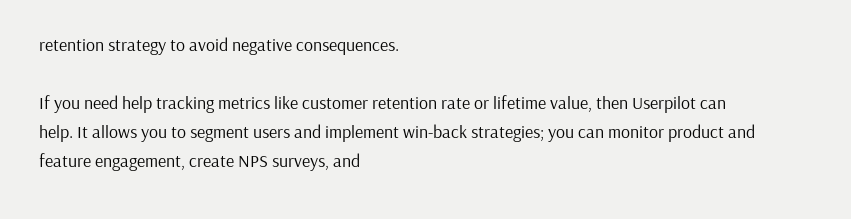retention strategy to avoid negative consequences.

If you need help tracking metrics like customer retention rate or lifetime value, then Userpilot can help. It allows you to segment users and implement win-back strategies; you can monitor product and feature engagement, create NPS surveys, and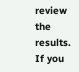review the results. If you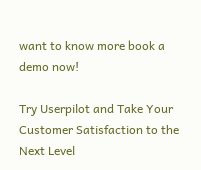want to know more book a demo now!

Try Userpilot and Take Your Customer Satisfaction to the Next Level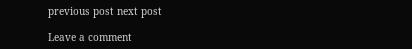previous post next post

Leave a comment